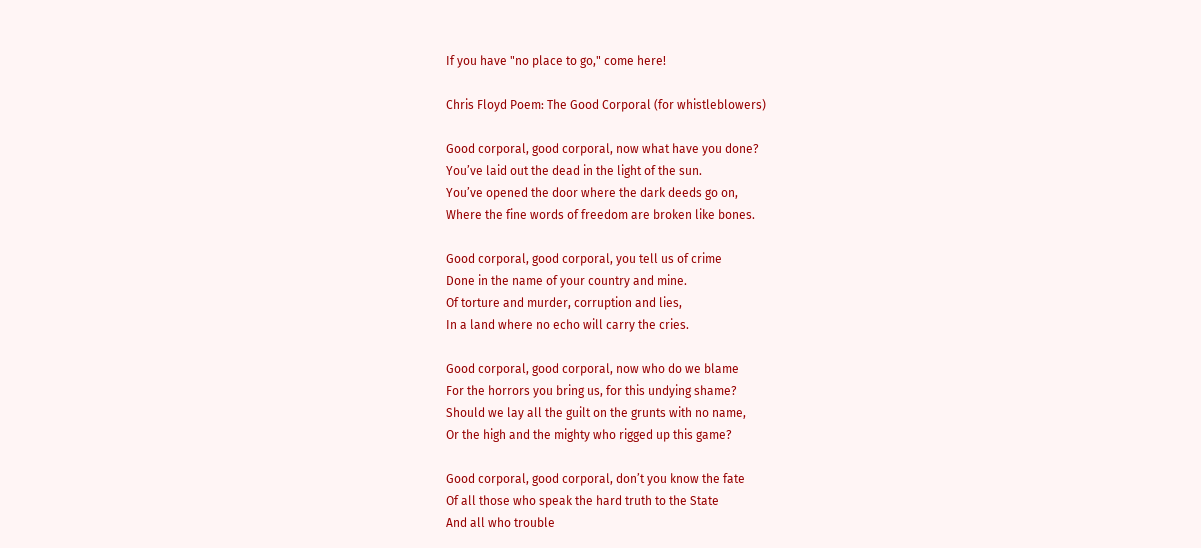If you have "no place to go," come here!

Chris Floyd Poem: The Good Corporal (for whistleblowers)

Good corporal, good corporal, now what have you done?
You’ve laid out the dead in the light of the sun.
You’ve opened the door where the dark deeds go on,
Where the fine words of freedom are broken like bones.

Good corporal, good corporal, you tell us of crime
Done in the name of your country and mine.
Of torture and murder, corruption and lies,
In a land where no echo will carry the cries.

Good corporal, good corporal, now who do we blame
For the horrors you bring us, for this undying shame?
Should we lay all the guilt on the grunts with no name,
Or the high and the mighty who rigged up this game?

Good corporal, good corporal, don’t you know the fate
Of all those who speak the hard truth to the State
And all who trouble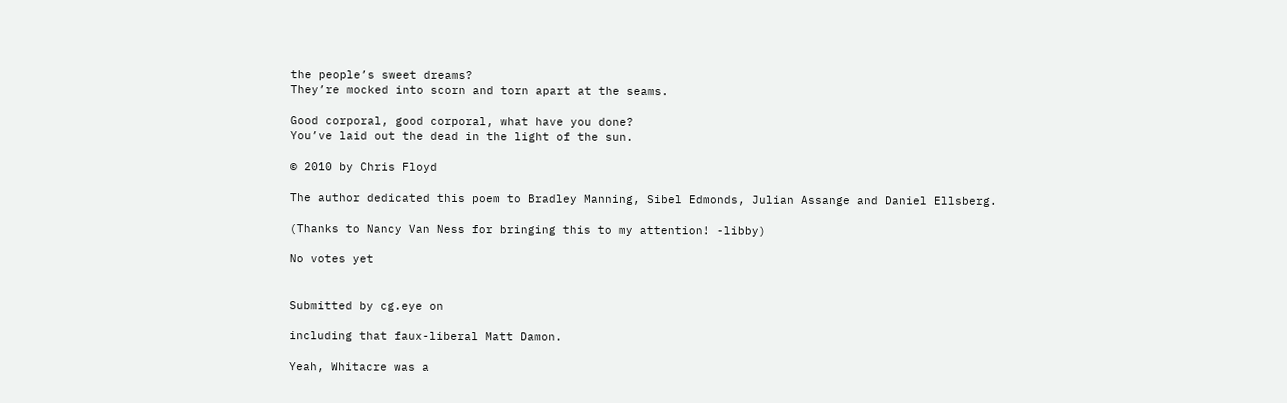the people’s sweet dreams?
They’re mocked into scorn and torn apart at the seams.

Good corporal, good corporal, what have you done?
You’ve laid out the dead in the light of the sun.

© 2010 by Chris Floyd

The author dedicated this poem to Bradley Manning, Sibel Edmonds, Julian Assange and Daniel Ellsberg.

(Thanks to Nancy Van Ness for bringing this to my attention! -libby)

No votes yet


Submitted by cg.eye on

including that faux-liberal Matt Damon.

Yeah, Whitacre was a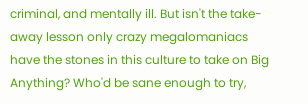criminal, and mentally ill. But isn't the take-away lesson only crazy megalomaniacs have the stones in this culture to take on Big Anything? Who'd be sane enough to try,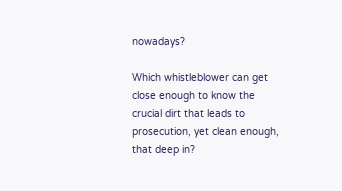nowadays?

Which whistleblower can get close enough to know the crucial dirt that leads to prosecution, yet clean enough, that deep in?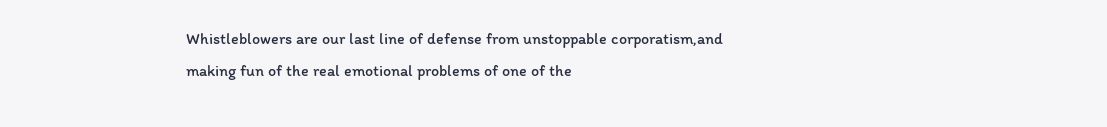Whistleblowers are our last line of defense from unstoppable corporatism,and making fun of the real emotional problems of one of the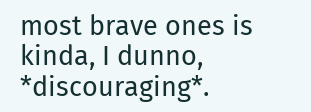most brave ones is kinda, I dunno, *discouraging*.